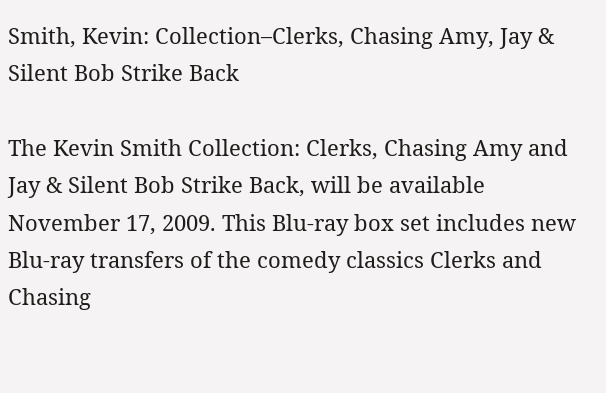Smith, Kevin: Collection–Clerks, Chasing Amy, Jay & Silent Bob Strike Back

The Kevin Smith Collection: Clerks, Chasing Amy and Jay & Silent Bob Strike Back, will be available November 17, 2009. This Blu-ray box set includes new Blu-ray transfers of the comedy classics Clerks and Chasing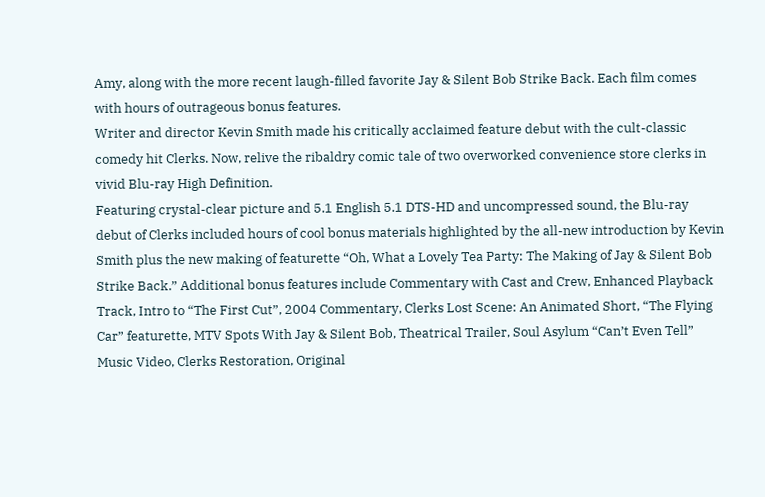Amy, along with the more recent laugh-filled favorite Jay & Silent Bob Strike Back. Each film comes with hours of outrageous bonus features.
Writer and director Kevin Smith made his critically acclaimed feature debut with the cult-classic comedy hit Clerks. Now, relive the ribaldry comic tale of two overworked convenience store clerks in vivid Blu-ray High Definition.
Featuring crystal-clear picture and 5.1 English 5.1 DTS-HD and uncompressed sound, the Blu-ray debut of Clerks included hours of cool bonus materials highlighted by the all-new introduction by Kevin Smith plus the new making of featurette “Oh, What a Lovely Tea Party: The Making of Jay & Silent Bob Strike Back.” Additional bonus features include Commentary with Cast and Crew, Enhanced Playback Track, Intro to “The First Cut”, 2004 Commentary, Clerks Lost Scene: An Animated Short, “The Flying Car” featurette, MTV Spots With Jay & Silent Bob, Theatrical Trailer, Soul Asylum “Can’t Even Tell” Music Video, Clerks Restoration, Original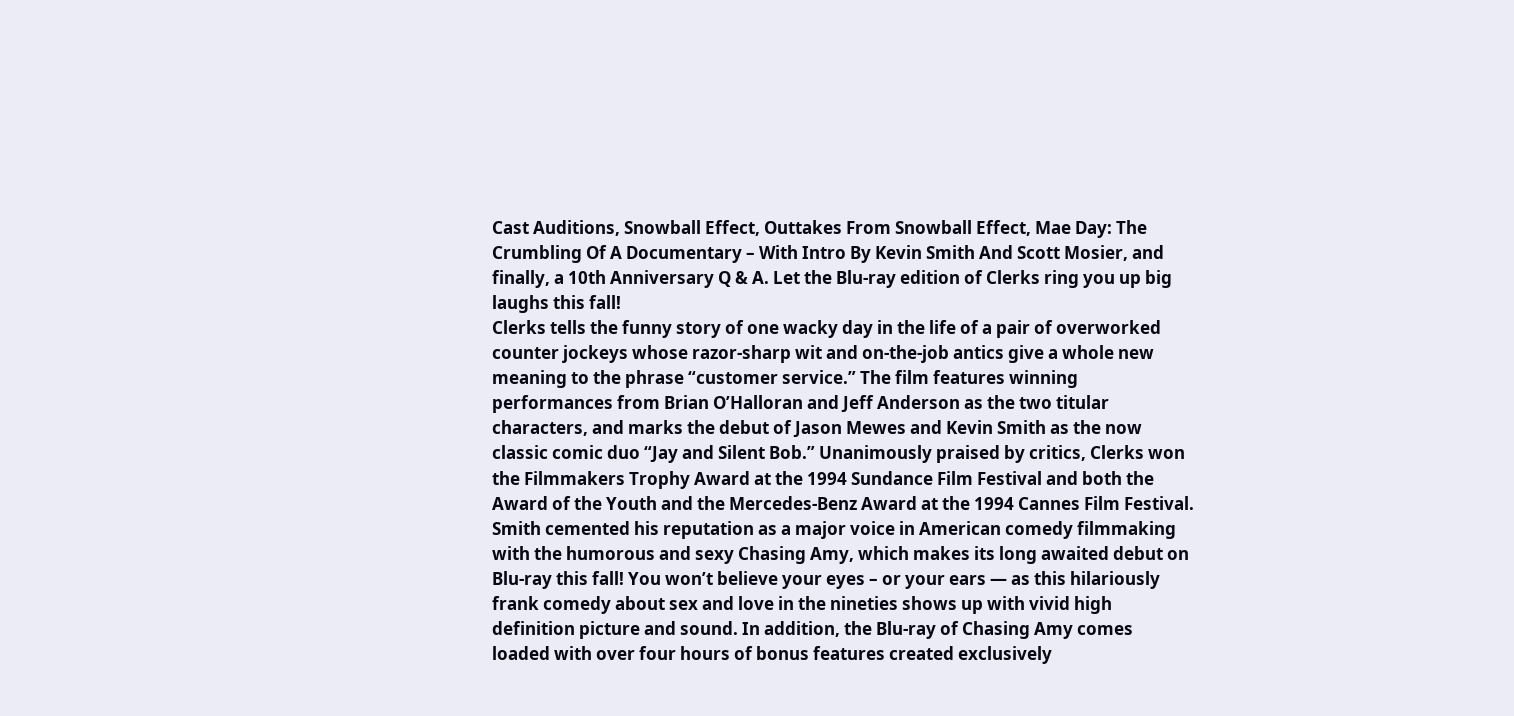Cast Auditions, Snowball Effect, Outtakes From Snowball Effect, Mae Day: The Crumbling Of A Documentary – With Intro By Kevin Smith And Scott Mosier, and finally, a 10th Anniversary Q & A. Let the Blu-ray edition of Clerks ring you up big laughs this fall!
Clerks tells the funny story of one wacky day in the life of a pair of overworked counter jockeys whose razor-sharp wit and on-the-job antics give a whole new meaning to the phrase “customer service.” The film features winning performances from Brian O’Halloran and Jeff Anderson as the two titular characters, and marks the debut of Jason Mewes and Kevin Smith as the now classic comic duo “Jay and Silent Bob.” Unanimously praised by critics, Clerks won the Filmmakers Trophy Award at the 1994 Sundance Film Festival and both the Award of the Youth and the Mercedes-Benz Award at the 1994 Cannes Film Festival.
Smith cemented his reputation as a major voice in American comedy filmmaking with the humorous and sexy Chasing Amy, which makes its long awaited debut on Blu-ray this fall! You won’t believe your eyes – or your ears — as this hilariously frank comedy about sex and love in the nineties shows up with vivid high definition picture and sound. In addition, the Blu-ray of Chasing Amy comes loaded with over four hours of bonus features created exclusively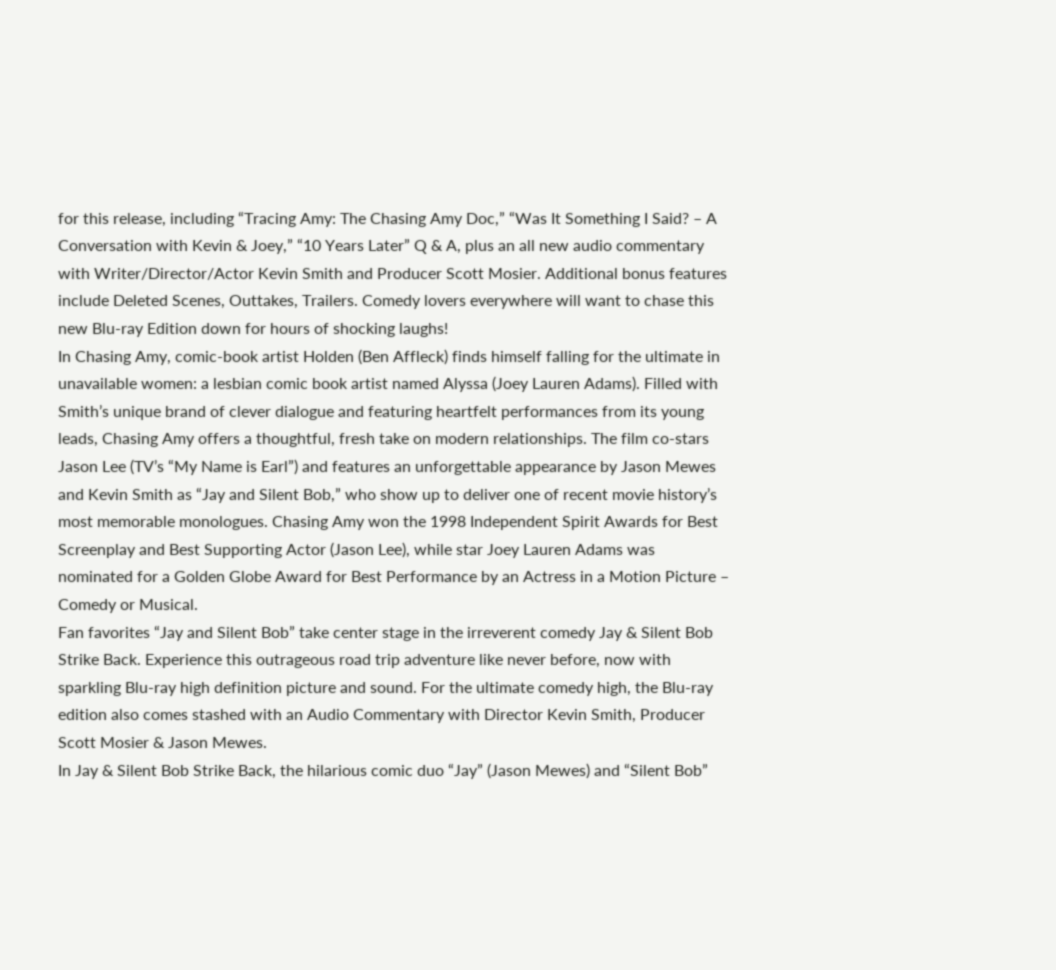for this release, including “Tracing Amy: The Chasing Amy Doc,” “Was It Something I Said? – A Conversation with Kevin & Joey,” “10 Years Later” Q & A, plus an all new audio commentary with Writer/Director/Actor Kevin Smith and Producer Scott Mosier. Additional bonus features include Deleted Scenes, Outtakes, Trailers. Comedy lovers everywhere will want to chase this new Blu-ray Edition down for hours of shocking laughs!
In Chasing Amy, comic-book artist Holden (Ben Affleck) finds himself falling for the ultimate in unavailable women: a lesbian comic book artist named Alyssa (Joey Lauren Adams). Filled with Smith’s unique brand of clever dialogue and featuring heartfelt performances from its young leads, Chasing Amy offers a thoughtful, fresh take on modern relationships. The film co-stars Jason Lee (TV’s “My Name is Earl”) and features an unforgettable appearance by Jason Mewes and Kevin Smith as “Jay and Silent Bob,” who show up to deliver one of recent movie history’s most memorable monologues. Chasing Amy won the 1998 Independent Spirit Awards for Best Screenplay and Best Supporting Actor (Jason Lee), while star Joey Lauren Adams was nominated for a Golden Globe Award for Best Performance by an Actress in a Motion Picture – Comedy or Musical.
Fan favorites “Jay and Silent Bob” take center stage in the irreverent comedy Jay & Silent Bob Strike Back. Experience this outrageous road trip adventure like never before, now with sparkling Blu-ray high definition picture and sound. For the ultimate comedy high, the Blu-ray edition also comes stashed with an Audio Commentary with Director Kevin Smith, Producer Scott Mosier & Jason Mewes.
In Jay & Silent Bob Strike Back, the hilarious comic duo “Jay” (Jason Mewes) and “Silent Bob”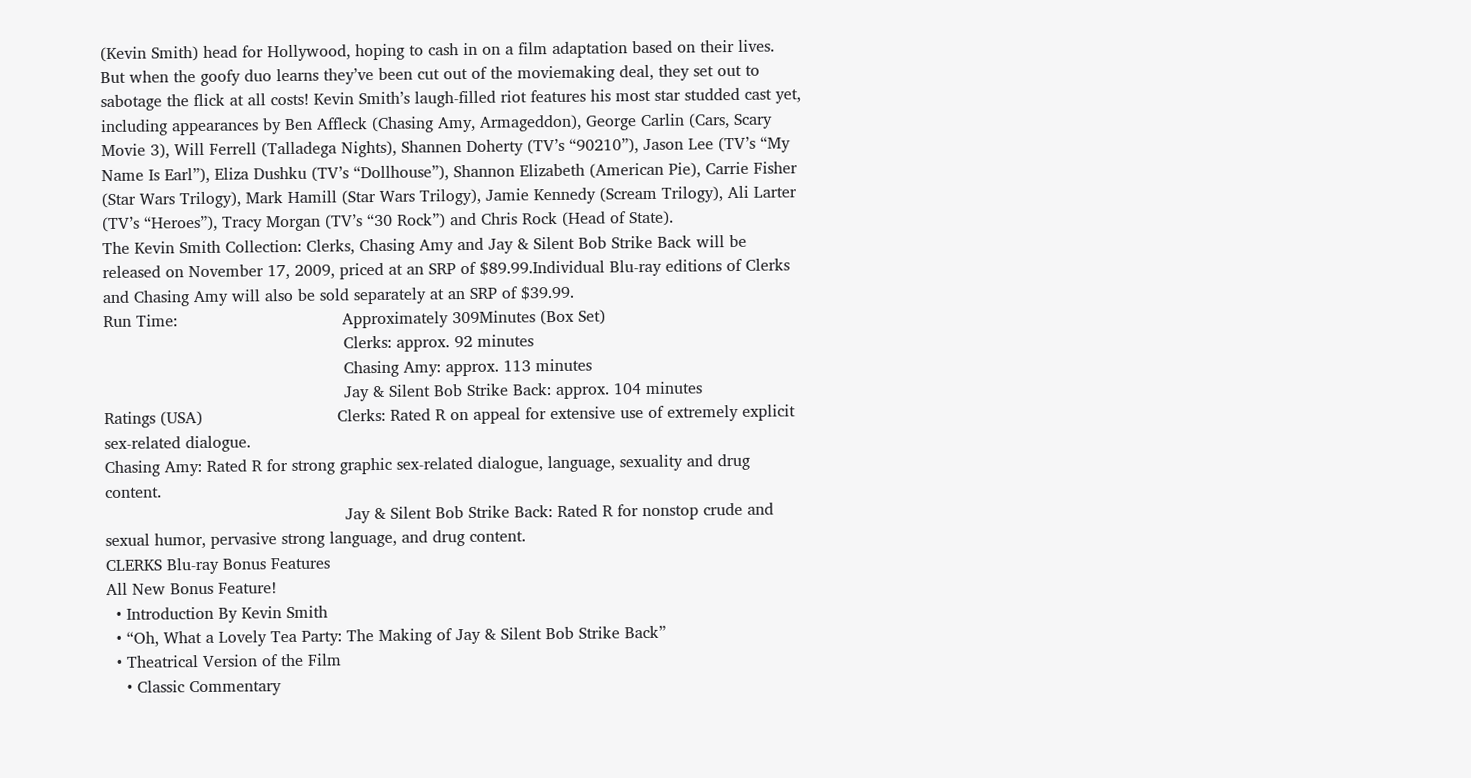(Kevin Smith) head for Hollywood, hoping to cash in on a film adaptation based on their lives. But when the goofy duo learns they’ve been cut out of the moviemaking deal, they set out to sabotage the flick at all costs! Kevin Smith’s laugh-filled riot features his most star studded cast yet, including appearances by Ben Affleck (Chasing Amy, Armageddon), George Carlin (Cars, Scary Movie 3), Will Ferrell (Talladega Nights), Shannen Doherty (TV’s “90210”), Jason Lee (TV’s “My Name Is Earl”), Eliza Dushku (TV’s “Dollhouse”), Shannon Elizabeth (American Pie), Carrie Fisher (Star Wars Trilogy), Mark Hamill (Star Wars Trilogy), Jamie Kennedy (Scream Trilogy), Ali Larter (TV’s “Heroes”), Tracy Morgan (TV’s “30 Rock”) and Chris Rock (Head of State).
The Kevin Smith Collection: Clerks, Chasing Amy and Jay & Silent Bob Strike Back will be released on November 17, 2009, priced at an SRP of $89.99.Individual Blu-ray editions of Clerks and Chasing Amy will also be sold separately at an SRP of $39.99.
Run Time:                                 Approximately 309Minutes (Box Set)
                                                Clerks: approx. 92 minutes
                                                Chasing Amy: approx. 113 minutes
                                                Jay & Silent Bob Strike Back: approx. 104 minutes
Ratings (USA)                           Clerks: Rated R on appeal for extensive use of extremely explicit sex-related dialogue.
Chasing Amy: Rated R for strong graphic sex-related dialogue, language, sexuality and drug content.
                                                Jay & Silent Bob Strike Back: Rated R for nonstop crude and sexual humor, pervasive strong language, and drug content.
CLERKS Blu-ray Bonus Features
All New Bonus Feature!
  • Introduction By Kevin Smith
  • “Oh, What a Lovely Tea Party: The Making of Jay & Silent Bob Strike Back”
  • Theatrical Version of the Film
    • Classic Commentary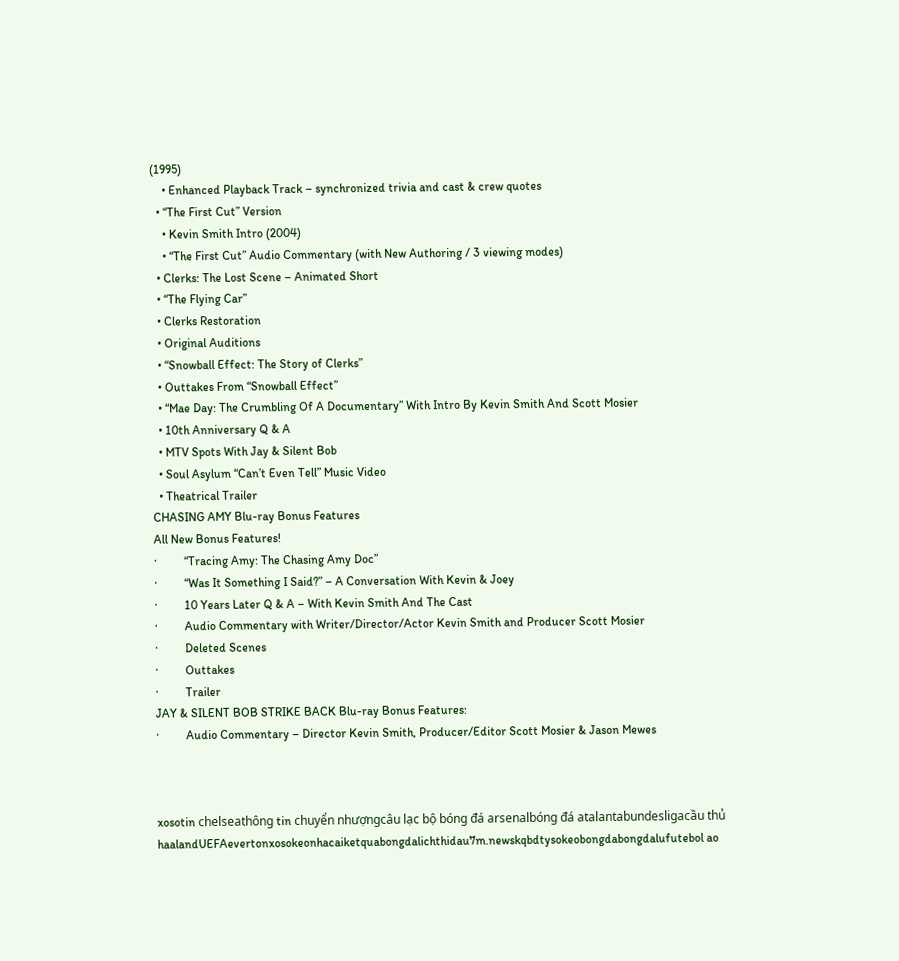(1995)
    • Enhanced Playback Track – synchronized trivia and cast & crew quotes
  • “The First Cut” Version
    • Kevin Smith Intro (2004)
    • “The First Cut” Audio Commentary (with New Authoring / 3 viewing modes)
  • Clerks: The Lost Scene – Animated Short
  • “The Flying Car”
  • Clerks Restoration
  • Original Auditions
  • “Snowball Effect: The Story of Clerks”
  • Outtakes From “Snowball Effect”
  • “Mae Day: The Crumbling Of A Documentary” With Intro By Kevin Smith And Scott Mosier
  • 10th Anniversary Q & A
  • MTV Spots With Jay & Silent Bob
  • Soul Asylum “Can’t Even Tell” Music Video
  • Theatrical Trailer
CHASING AMY Blu-ray Bonus Features
All New Bonus Features!
·         “Tracing Amy: The Chasing Amy Doc”
·         “Was It Something I Said?” – A Conversation With Kevin & Joey
·         10 Years Later Q & A – With Kevin Smith And The Cast
·         Audio Commentary with Writer/Director/Actor Kevin Smith and Producer Scott Mosier
·         Deleted Scenes
·         Outtakes
·         Trailer
JAY & SILENT BOB STRIKE BACK Blu-ray Bonus Features:
·         Audio Commentary – Director Kevin Smith, Producer/Editor Scott Mosier & Jason Mewes



xosotin chelseathông tin chuyển nhượngcâu lạc bộ bóng đá arsenalbóng đá atalantabundesligacầu thủ haalandUEFAevertonxosokeonhacaiketquabongdalichthidau7m.newskqbdtysokeobongdabongdalufutebol ao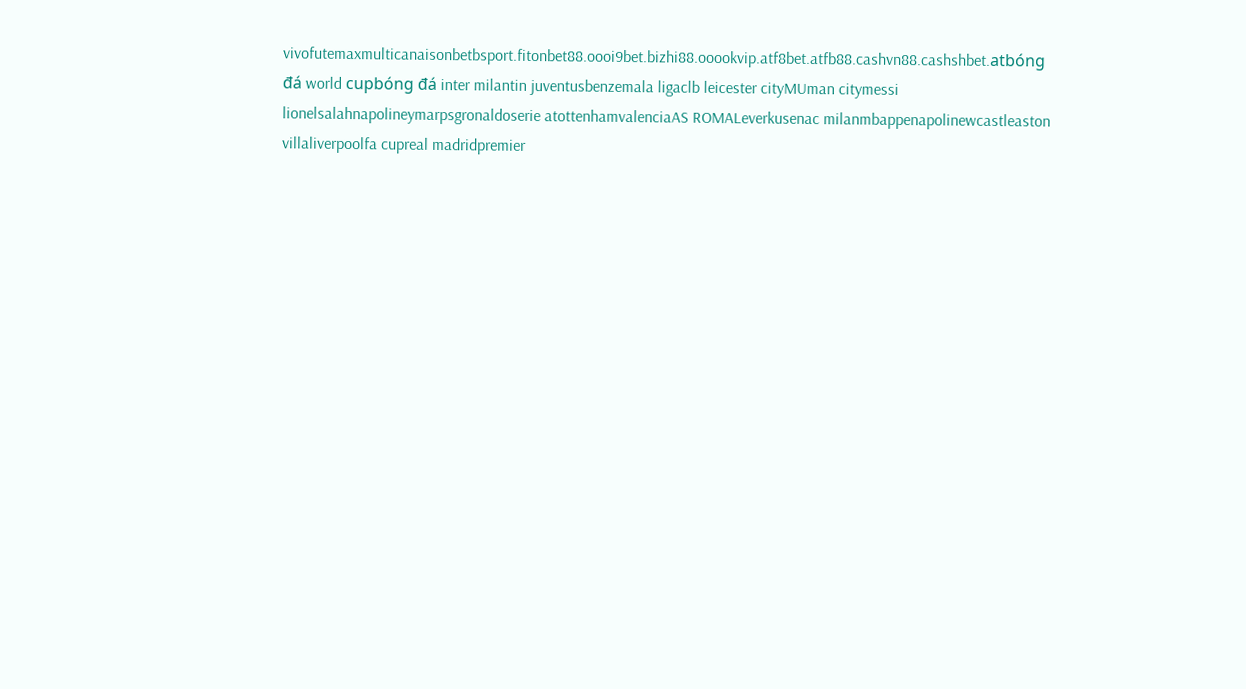vivofutemaxmulticanaisonbetbsport.fitonbet88.oooi9bet.bizhi88.ooookvip.atf8bet.atfb88.cashvn88.cashshbet.atbóng đá world cupbóng đá inter milantin juventusbenzemala ligaclb leicester cityMUman citymessi lionelsalahnapolineymarpsgronaldoserie atottenhamvalenciaAS ROMALeverkusenac milanmbappenapolinewcastleaston villaliverpoolfa cupreal madridpremier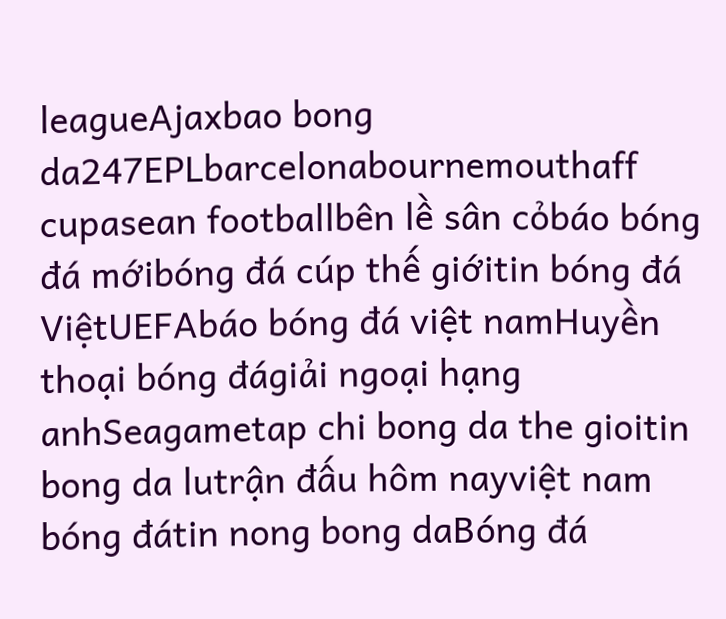leagueAjaxbao bong da247EPLbarcelonabournemouthaff cupasean footballbên lề sân cỏbáo bóng đá mớibóng đá cúp thế giớitin bóng đá ViệtUEFAbáo bóng đá việt namHuyền thoại bóng đágiải ngoại hạng anhSeagametap chi bong da the gioitin bong da lutrận đấu hôm nayviệt nam bóng đátin nong bong daBóng đá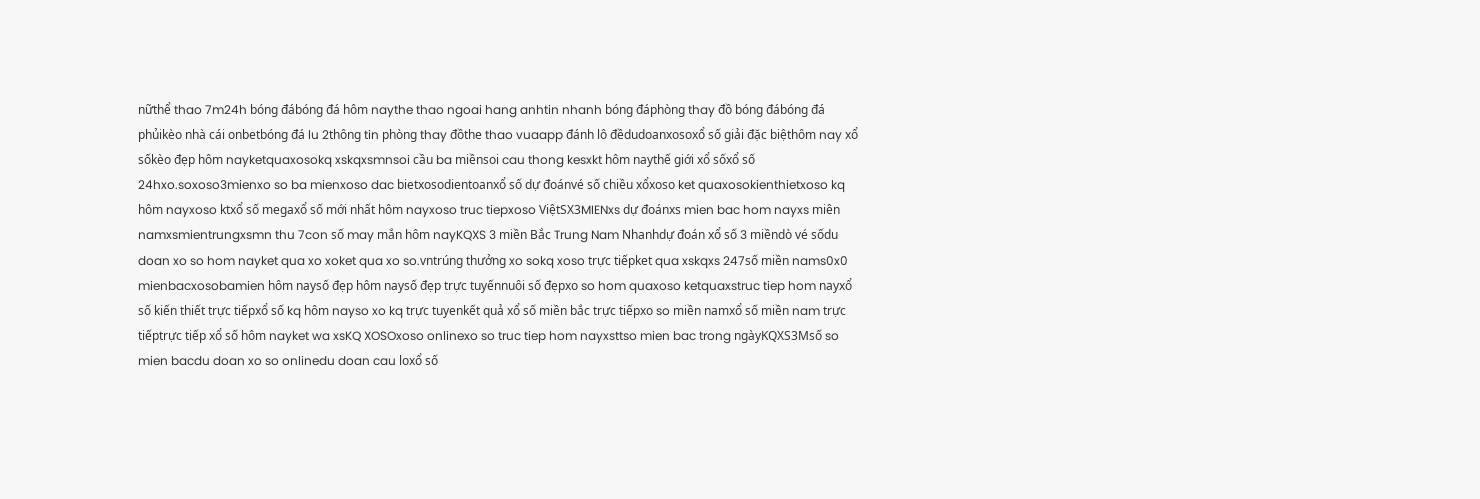nữthể thao 7m24h bóng đábóng đá hôm naythe thao ngoai hang anhtin nhanh bóng đáphòng thay đồ bóng đábóng đá phủikèo nhà cái onbetbóng đá lu 2thông tin phòng thay đồthe thao vuaapp đánh lô đềdudoanxosoxổ số giải đặc biệthôm nay xổ sốkèo đẹp hôm nayketquaxosokq xskqxsmnsoi cầu ba miềnsoi cau thong kesxkt hôm naythế giới xổ sốxổ số 24hxo.soxoso3mienxo so ba mienxoso dac bietxosodientoanxổ số dự đoánvé số chiều xổxoso ket quaxosokienthietxoso kq hôm nayxoso ktxổ số megaxổ số mới nhất hôm nayxoso truc tiepxoso ViệtSX3MIENxs dự đoánxs mien bac hom nayxs miên namxsmientrungxsmn thu 7con số may mắn hôm nayKQXS 3 miền Bắc Trung Nam Nhanhdự đoán xổ số 3 miềndò vé sốdu doan xo so hom nayket qua xo xoket qua xo so.vntrúng thưởng xo sokq xoso trực tiếpket qua xskqxs 247số miền nams0x0 mienbacxosobamien hôm naysố đẹp hôm naysố đẹp trực tuyếnnuôi số đẹpxo so hom quaxoso ketquaxstruc tiep hom nayxổ số kiến thiết trực tiếpxổ số kq hôm nayso xo kq trực tuyenkết quả xổ số miền bắc trực tiếpxo so miền namxổ số miền nam trực tiếptrực tiếp xổ số hôm nayket wa xsKQ XOSOxoso onlinexo so truc tiep hom nayxsttso mien bac trong ngàyKQXS3Msố so mien bacdu doan xo so onlinedu doan cau loxổ số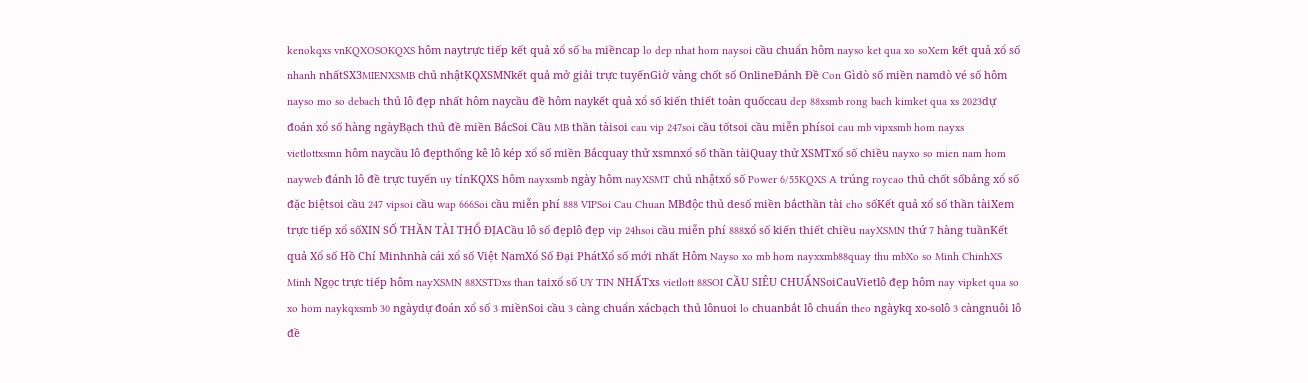kenokqxs vnKQXOSOKQXS hôm naytrực tiếp kết quả xổ số ba miềncap lo dep nhat hom naysoi cầu chuẩn hôm nayso ket qua xo soXem kết quả xổ số nhanh nhấtSX3MIENXSMB chủ nhậtKQXSMNkết quả mở giải trực tuyếnGiờ vàng chốt số OnlineĐánh Đề Con Gìdò số miền namdò vé số hôm nayso mo so debach thủ lô đẹp nhất hôm naycầu đề hôm naykết quả xổ số kiến thiết toàn quốccau dep 88xsmb rong bach kimket qua xs 2023dự đoán xổ số hàng ngàyBạch thủ đề miền BắcSoi Cầu MB thần tàisoi cau vip 247soi cầu tốtsoi cầu miễn phísoi cau mb vipxsmb hom nayxs vietlottxsmn hôm naycầu lô đẹpthống kê lô kép xổ số miền Bắcquay thử xsmnxổ số thần tàiQuay thử XSMTxổ số chiều nayxo so mien nam hom nayweb đánh lô đề trực tuyến uy tínKQXS hôm nayxsmb ngày hôm nayXSMT chủ nhậtxổ số Power 6/55KQXS A trúng roycao thủ chốt sốbảng xổ số đặc biệtsoi cầu 247 vipsoi cầu wap 666Soi cầu miễn phí 888 VIPSoi Cau Chuan MBđộc thủ desố miền bắcthần tài cho sốKết quả xổ số thần tàiXem trực tiếp xổ sốXIN SỐ THẦN TÀI THỔ ĐỊACầu lô số đẹplô đẹp vip 24hsoi cầu miễn phí 888xổ số kiến thiết chiều nayXSMN thứ 7 hàng tuầnKết quả Xổ số Hồ Chí Minhnhà cái xổ số Việt NamXổ Số Đại PhátXổ số mới nhất Hôm Nayso xo mb hom nayxxmb88quay thu mbXo so Minh ChinhXS Minh Ngọc trực tiếp hôm nayXSMN 88XSTDxs than taixổ số UY TIN NHẤTxs vietlott 88SOI CẦU SIÊU CHUẨNSoiCauVietlô đẹp hôm nay vipket qua so xo hom naykqxsmb 30 ngàydự đoán xổ số 3 miềnSoi cầu 3 càng chuẩn xácbạch thủ lônuoi lo chuanbắt lô chuẩn theo ngàykq xo-solô 3 càngnuôi lô đề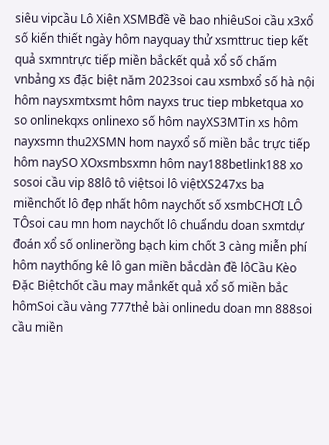siêu vipcầu Lô Xiên XSMBđề về bao nhiêuSoi cầu x3xổ số kiến thiết ngày hôm nayquay thử xsmttruc tiep kết quả sxmntrực tiếp miền bắckết quả xổ số chấm vnbảng xs đặc biệt năm 2023soi cau xsmbxổ số hà nội hôm naysxmtxsmt hôm nayxs truc tiep mbketqua xo so onlinekqxs onlinexo số hôm nayXS3MTin xs hôm nayxsmn thu2XSMN hom nayxổ số miền bắc trực tiếp hôm naySO XOxsmbsxmn hôm nay188betlink188 xo sosoi cầu vip 88lô tô việtsoi lô việtXS247xs ba miềnchốt lô đẹp nhất hôm naychốt số xsmbCHƠI LÔ TÔsoi cau mn hom naychốt lô chuẩndu doan sxmtdự đoán xổ số onlinerồng bạch kim chốt 3 càng miễn phí hôm naythống kê lô gan miền bắcdàn đề lôCầu Kèo Đặc Biệtchốt cầu may mắnkết quả xổ số miền bắc hômSoi cầu vàng 777thẻ bài onlinedu doan mn 888soi cầu miền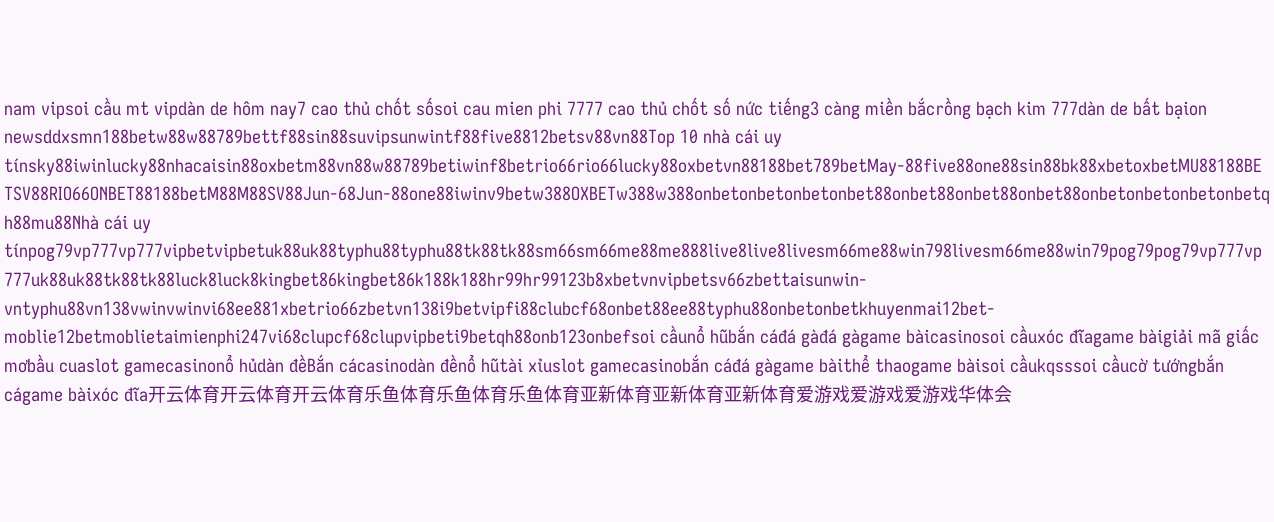nam vipsoi cầu mt vipdàn de hôm nay7 cao thủ chốt sốsoi cau mien phi 7777 cao thủ chốt số nức tiếng3 càng miền bắcrồng bạch kim 777dàn de bất bạion newsddxsmn188betw88w88789bettf88sin88suvipsunwintf88five8812betsv88vn88Top 10 nhà cái uy tínsky88iwinlucky88nhacaisin88oxbetm88vn88w88789betiwinf8betrio66rio66lucky88oxbetvn88188bet789betMay-88five88one88sin88bk88xbetoxbetMU88188BETSV88RIO66ONBET88188betM88M88SV88Jun-68Jun-88one88iwinv9betw388OXBETw388w388onbetonbetonbetonbet88onbet88onbet88onbet88onbetonbetonbetonbetqh88mu88Nhà cái uy tínpog79vp777vp777vipbetvipbetuk88uk88typhu88typhu88tk88tk88sm66sm66me88me888live8live8livesm66me88win798livesm66me88win79pog79pog79vp777vp777uk88uk88tk88tk88luck8luck8kingbet86kingbet86k188k188hr99hr99123b8xbetvnvipbetsv66zbettaisunwin-vntyphu88vn138vwinvwinvi68ee881xbetrio66zbetvn138i9betvipfi88clubcf68onbet88ee88typhu88onbetonbetkhuyenmai12bet-moblie12betmoblietaimienphi247vi68clupcf68clupvipbeti9betqh88onb123onbefsoi cầunổ hũbắn cáđá gàđá gàgame bàicasinosoi cầuxóc đĩagame bàigiải mã giấc mơbầu cuaslot gamecasinonổ hủdàn đềBắn cácasinodàn đềnổ hũtài xỉuslot gamecasinobắn cáđá gàgame bàithể thaogame bàisoi cầukqsssoi cầucờ tướngbắn cágame bàixóc đĩa开云体育开云体育开云体育乐鱼体育乐鱼体育乐鱼体育亚新体育亚新体育亚新体育爱游戏爱游戏爱游戏华体会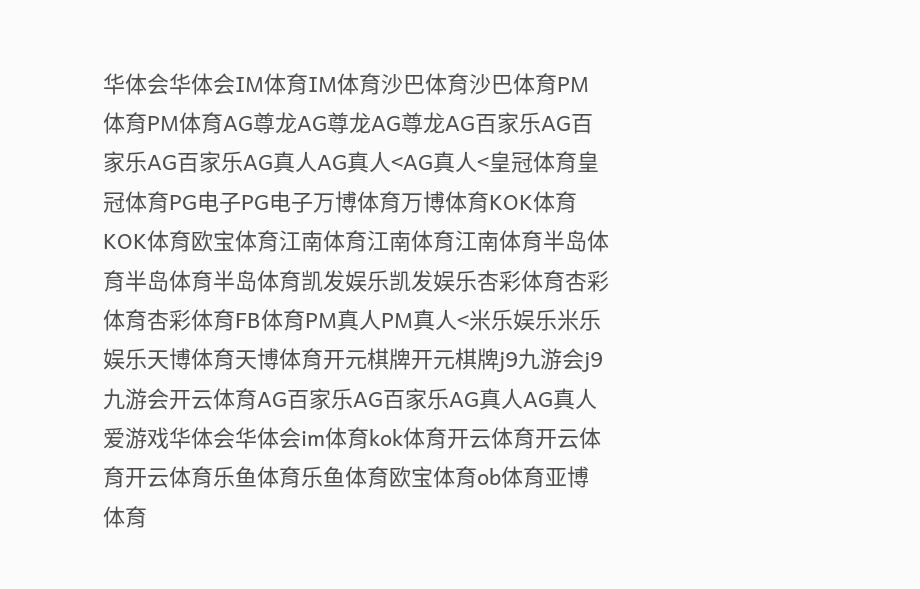华体会华体会IM体育IM体育沙巴体育沙巴体育PM体育PM体育AG尊龙AG尊龙AG尊龙AG百家乐AG百家乐AG百家乐AG真人AG真人<AG真人<皇冠体育皇冠体育PG电子PG电子万博体育万博体育KOK体育KOK体育欧宝体育江南体育江南体育江南体育半岛体育半岛体育半岛体育凯发娱乐凯发娱乐杏彩体育杏彩体育杏彩体育FB体育PM真人PM真人<米乐娱乐米乐娱乐天博体育天博体育开元棋牌开元棋牌j9九游会j9九游会开云体育AG百家乐AG百家乐AG真人AG真人爱游戏华体会华体会im体育kok体育开云体育开云体育开云体育乐鱼体育乐鱼体育欧宝体育ob体育亚博体育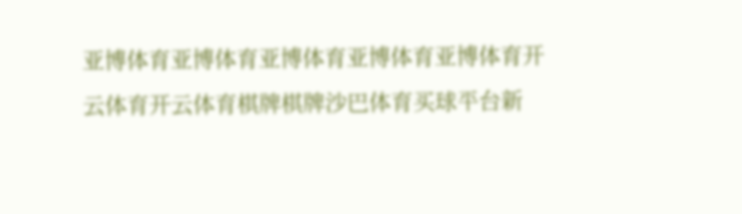亚博体育亚博体育亚博体育亚博体育亚博体育开云体育开云体育棋牌棋牌沙巴体育买球平台新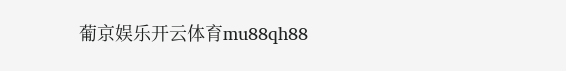葡京娱乐开云体育mu88qh88